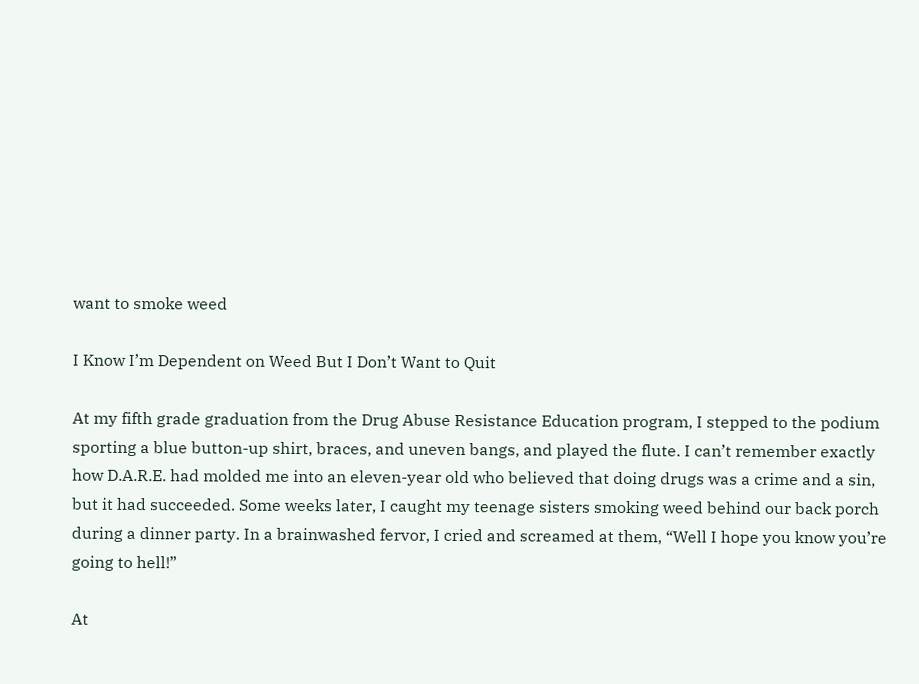want to smoke weed

I Know I’m Dependent on Weed But I Don’t Want to Quit

At my fifth grade graduation from the Drug Abuse Resistance Education program, I stepped to the podium sporting a blue button-up shirt, braces, and uneven bangs, and played the flute. I can’t remember exactly how D.A.R.E. had molded me into an eleven-year old who believed that doing drugs was a crime and a sin, but it had succeeded. Some weeks later, I caught my teenage sisters smoking weed behind our back porch during a dinner party. In a brainwashed fervor, I cried and screamed at them, “Well I hope you know you’re going to hell!”

At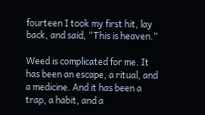fourteen I took my first hit, lay back, and said, “This is heaven.”

Weed is complicated for me. It has been an escape, a ritual, and a medicine. And it has been a trap, a habit, and a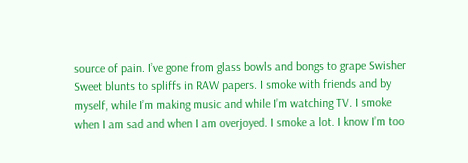source of pain. I’ve gone from glass bowls and bongs to grape Swisher Sweet blunts to spliffs in RAW papers. I smoke with friends and by myself, while I’m making music and while I’m watching TV. I smoke when I am sad and when I am overjoyed. I smoke a lot. I know I’m too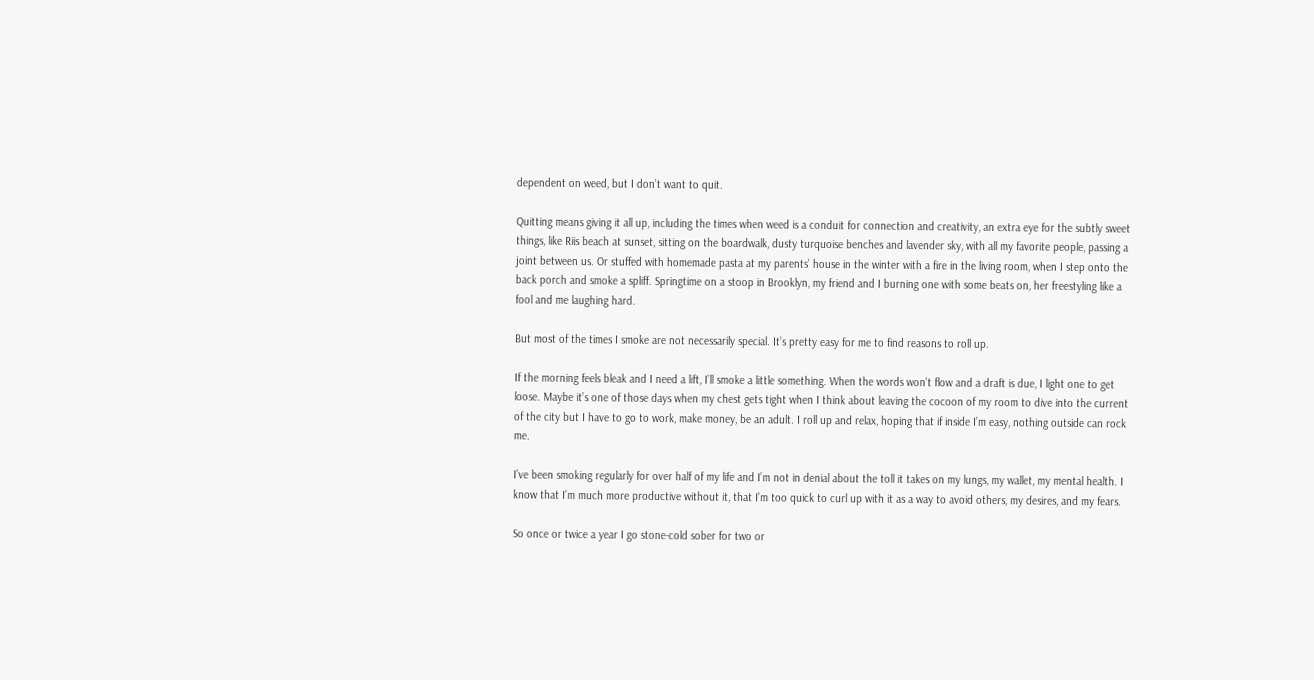dependent on weed, but I don’t want to quit.

Quitting means giving it all up, including the times when weed is a conduit for connection and creativity, an extra eye for the subtly sweet things, like Riis beach at sunset, sitting on the boardwalk, dusty turquoise benches and lavender sky, with all my favorite people, passing a joint between us. Or stuffed with homemade pasta at my parents’ house in the winter with a fire in the living room, when I step onto the back porch and smoke a spliff. Springtime on a stoop in Brooklyn, my friend and I burning one with some beats on, her freestyling like a fool and me laughing hard.

But most of the times I smoke are not necessarily special. It’s pretty easy for me to find reasons to roll up.

If the morning feels bleak and I need a lift, I’ll smoke a little something. When the words won’t flow and a draft is due, I light one to get loose. Maybe it’s one of those days when my chest gets tight when I think about leaving the cocoon of my room to dive into the current of the city but I have to go to work, make money, be an adult. I roll up and relax, hoping that if inside I’m easy, nothing outside can rock me.

I’ve been smoking regularly for over half of my life and I’m not in denial about the toll it takes on my lungs, my wallet, my mental health. I know that I’m much more productive without it, that I’m too quick to curl up with it as a way to avoid others, my desires, and my fears.

So once or twice a year I go stone-cold sober for two or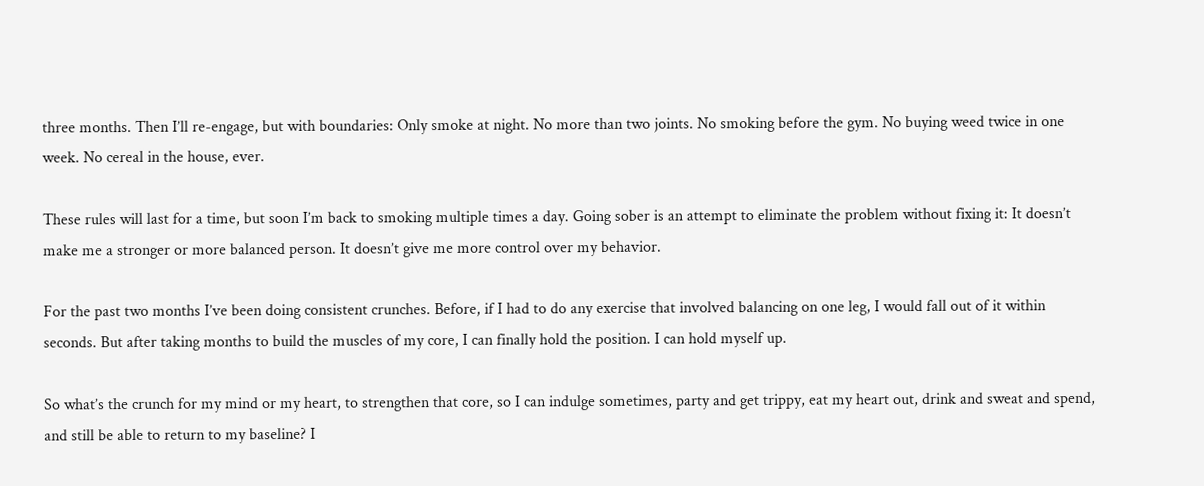three months. Then I’ll re-engage, but with boundaries: Only smoke at night. No more than two joints. No smoking before the gym. No buying weed twice in one week. No cereal in the house, ever.

These rules will last for a time, but soon I’m back to smoking multiple times a day. Going sober is an attempt to eliminate the problem without fixing it: It doesn’t make me a stronger or more balanced person. It doesn’t give me more control over my behavior.

For the past two months I’ve been doing consistent crunches. Before, if I had to do any exercise that involved balancing on one leg, I would fall out of it within seconds. But after taking months to build the muscles of my core, I can finally hold the position. I can hold myself up.

So what’s the crunch for my mind or my heart, to strengthen that core, so I can indulge sometimes, party and get trippy, eat my heart out, drink and sweat and spend, and still be able to return to my baseline? I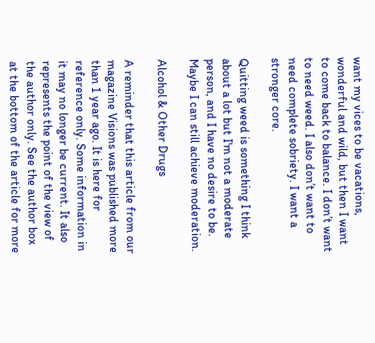want my vices to be vacations, wonderful and wild, but then I want to come back to balance. I don’t want to need weed. I also don’t want to need complete sobriety. I want a stronger core.

Quitting weed is something I think about a lot but I'm not a moderate person, and I have no desire to be. Maybe I can still achieve moderation.

Alcohol & Other Drugs

A reminder that this article from our magazine Visions was published more than 1 year ago. It is here for reference only. Some information in it may no longer be current. It also represents the point of the view of the author only. See the author box at the bottom of the article for more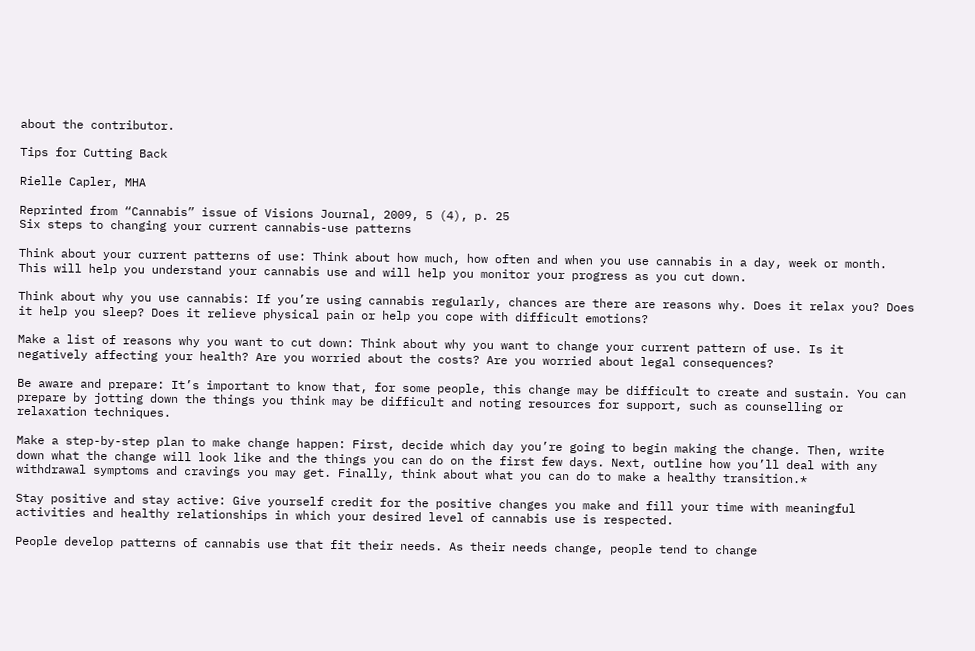about the contributor.

Tips for Cutting Back

Rielle Capler, MHA

Reprinted from “Cannabis” issue of Visions Journal, 2009, 5 (4), p. 25
Six steps to changing your current cannabis-use patterns

Think about your current patterns of use: Think about how much, how often and when you use cannabis in a day, week or month. This will help you understand your cannabis use and will help you monitor your progress as you cut down.

Think about why you use cannabis: If you’re using cannabis regularly, chances are there are reasons why. Does it relax you? Does it help you sleep? Does it relieve physical pain or help you cope with difficult emotions?

Make a list of reasons why you want to cut down: Think about why you want to change your current pattern of use. Is it negatively affecting your health? Are you worried about the costs? Are you worried about legal consequences?

Be aware and prepare: It’s important to know that, for some people, this change may be difficult to create and sustain. You can prepare by jotting down the things you think may be difficult and noting resources for support, such as counselling or relaxation techniques.

Make a step-by-step plan to make change happen: First, decide which day you’re going to begin making the change. Then, write down what the change will look like and the things you can do on the first few days. Next, outline how you’ll deal with any withdrawal symptoms and cravings you may get. Finally, think about what you can do to make a healthy transition.*

Stay positive and stay active: Give yourself credit for the positive changes you make and fill your time with meaningful activities and healthy relationships in which your desired level of cannabis use is respected.

People develop patterns of cannabis use that fit their needs. As their needs change, people tend to change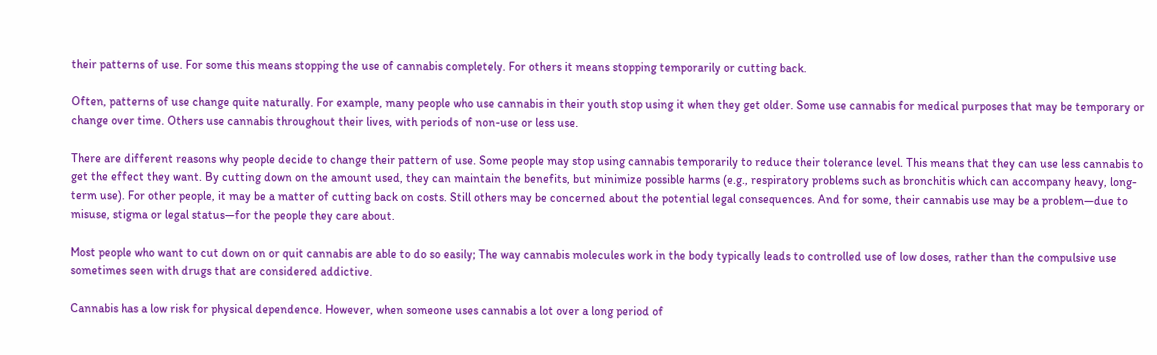their patterns of use. For some this means stopping the use of cannabis completely. For others it means stopping temporarily or cutting back.

Often, patterns of use change quite naturally. For example, many people who use cannabis in their youth stop using it when they get older. Some use cannabis for medical purposes that may be temporary or change over time. Others use cannabis throughout their lives, with periods of non-use or less use.

There are different reasons why people decide to change their pattern of use. Some people may stop using cannabis temporarily to reduce their tolerance level. This means that they can use less cannabis to get the effect they want. By cutting down on the amount used, they can maintain the benefits, but minimize possible harms (e.g., respiratory problems such as bronchitis which can accompany heavy, long-term use). For other people, it may be a matter of cutting back on costs. Still others may be concerned about the potential legal consequences. And for some, their cannabis use may be a problem—due to misuse, stigma or legal status—for the people they care about.

Most people who want to cut down on or quit cannabis are able to do so easily; The way cannabis molecules work in the body typically leads to controlled use of low doses, rather than the compulsive use sometimes seen with drugs that are considered addictive.

Cannabis has a low risk for physical dependence. However, when someone uses cannabis a lot over a long period of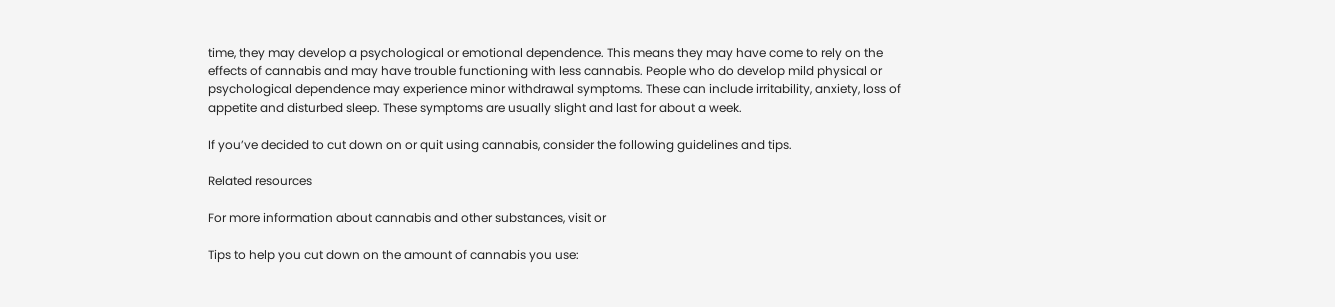time, they may develop a psychological or emotional dependence. This means they may have come to rely on the effects of cannabis and may have trouble functioning with less cannabis. People who do develop mild physical or psychological dependence may experience minor withdrawal symptoms. These can include irritability, anxiety, loss of appetite and disturbed sleep. These symptoms are usually slight and last for about a week.

If you’ve decided to cut down on or quit using cannabis, consider the following guidelines and tips.

Related resources

For more information about cannabis and other substances, visit or

Tips to help you cut down on the amount of cannabis you use: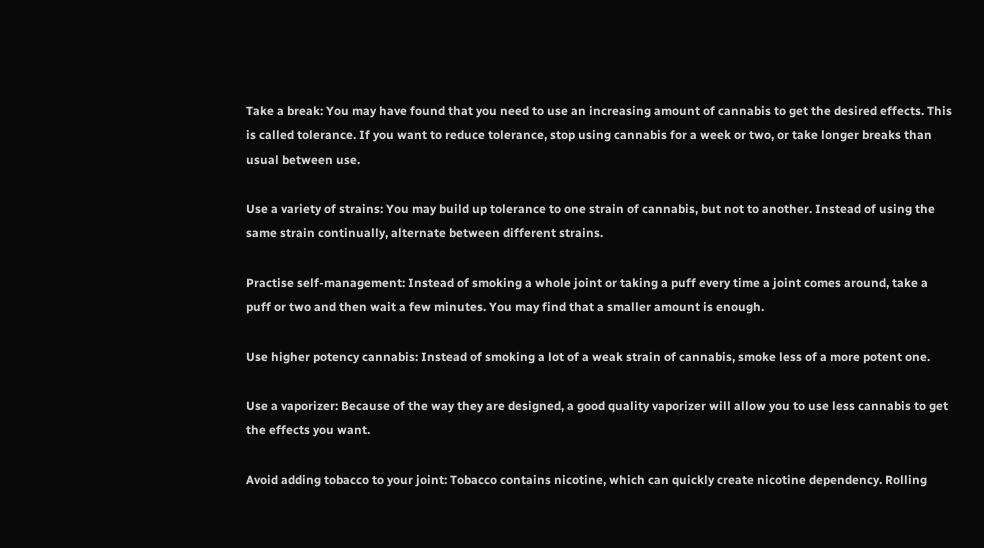Take a break: You may have found that you need to use an increasing amount of cannabis to get the desired effects. This is called tolerance. If you want to reduce tolerance, stop using cannabis for a week or two, or take longer breaks than usual between use.

Use a variety of strains: You may build up tolerance to one strain of cannabis, but not to another. Instead of using the same strain continually, alternate between different strains.

Practise self-management: Instead of smoking a whole joint or taking a puff every time a joint comes around, take a puff or two and then wait a few minutes. You may find that a smaller amount is enough.

Use higher potency cannabis: Instead of smoking a lot of a weak strain of cannabis, smoke less of a more potent one.

Use a vaporizer: Because of the way they are designed, a good quality vaporizer will allow you to use less cannabis to get the effects you want.

Avoid adding tobacco to your joint: Tobacco contains nicotine, which can quickly create nicotine dependency. Rolling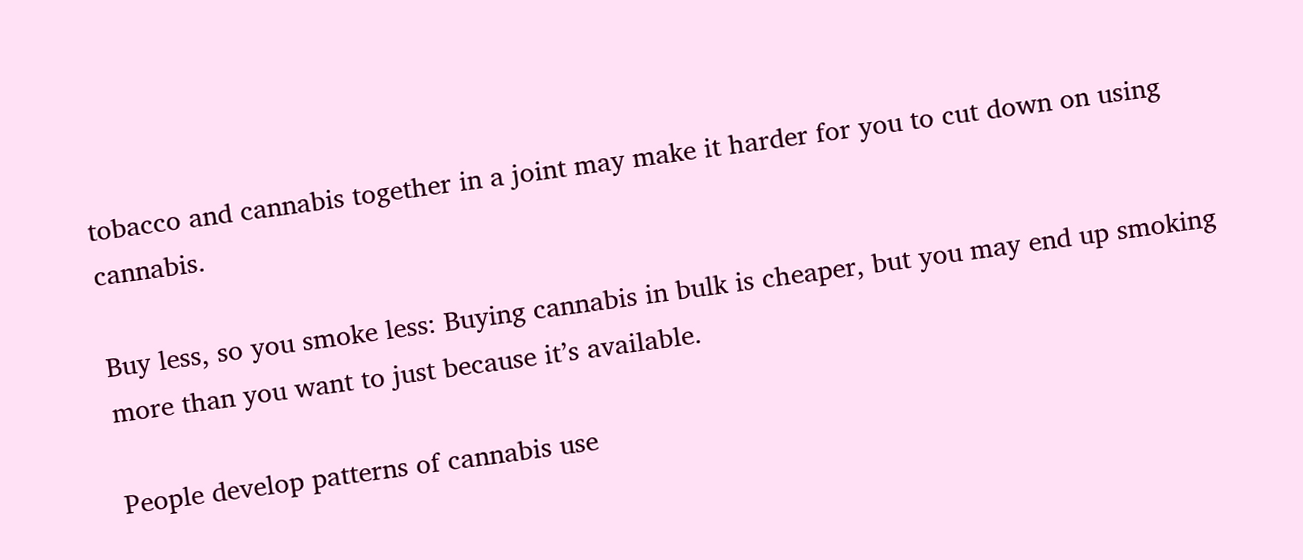tobacco and cannabis together in a joint may make it harder for you to cut down on using cannabis.

Buy less, so you smoke less: Buying cannabis in bulk is cheaper, but you may end up smoking more than you want to just because it’s available.

People develop patterns of cannabis use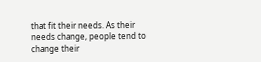that fit their needs. As their needs change, people tend to change their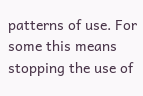patterns of use. For some this means stopping the use of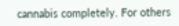cannabis completely. For others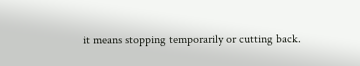it means stopping temporarily or cutting back.